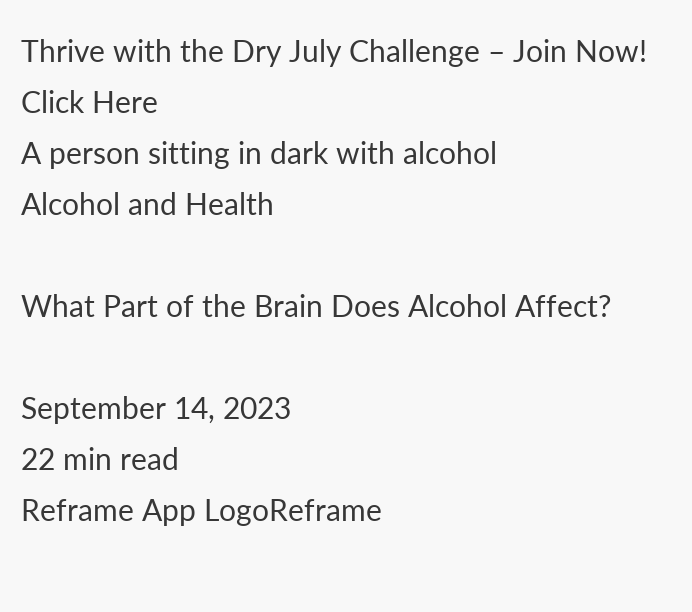Thrive with the Dry July Challenge – Join Now!
Click Here
A person sitting in dark with alcohol
Alcohol and Health

What Part of the Brain Does Alcohol Affect?

September 14, 2023
22 min read
Reframe App LogoReframe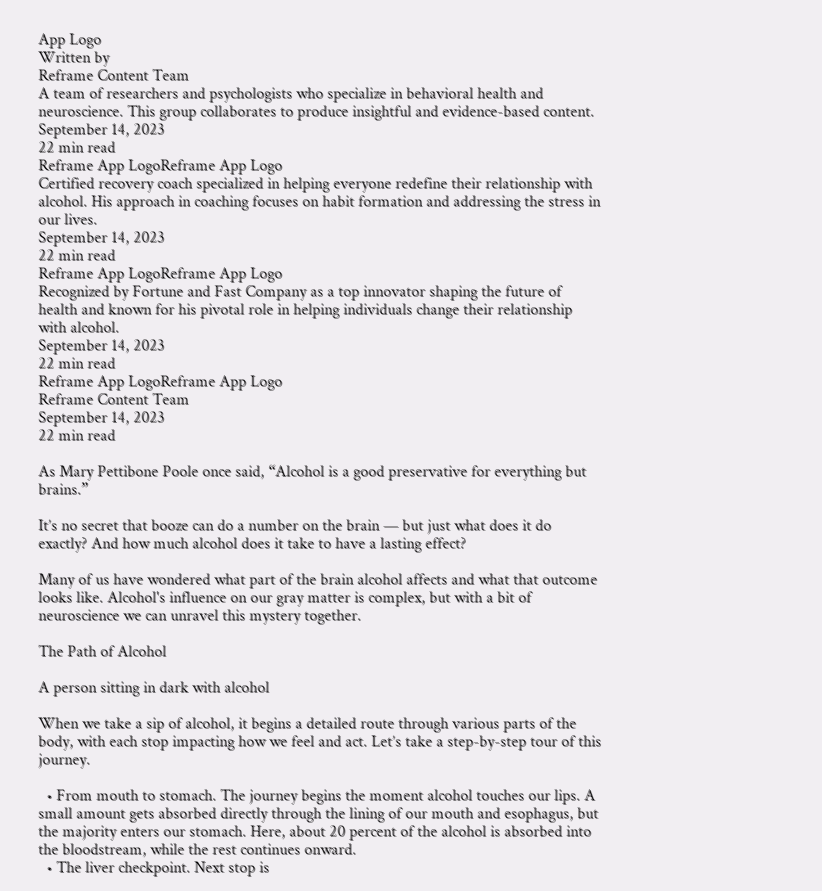App Logo
Written by
Reframe Content Team
A team of researchers and psychologists who specialize in behavioral health and neuroscience. This group collaborates to produce insightful and evidence-based content.
September 14, 2023
22 min read
Reframe App LogoReframe App Logo
Certified recovery coach specialized in helping everyone redefine their relationship with alcohol. His approach in coaching focuses on habit formation and addressing the stress in our lives.
September 14, 2023
22 min read
Reframe App LogoReframe App Logo
Recognized by Fortune and Fast Company as a top innovator shaping the future of health and known for his pivotal role in helping individuals change their relationship with alcohol.
September 14, 2023
22 min read
Reframe App LogoReframe App Logo
Reframe Content Team
September 14, 2023
22 min read

As Mary Pettibone Poole once said, “Alcohol is a good preservative for everything but brains.”

It’s no secret that booze can do a number on the brain — but just what does it do exactly? And how much alcohol does it take to have a lasting effect?

Many of us have wondered what part of the brain alcohol affects and what that outcome looks like. Alcohol's influence on our gray matter is complex, but with a bit of neuroscience we can unravel this mystery together.

The Path of Alcohol

A person sitting in dark with alcohol

When we take a sip of alcohol, it begins a detailed route through various parts of the body, with each stop impacting how we feel and act. Let’s take a step-by-step tour of this journey.

  • From mouth to stomach. The journey begins the moment alcohol touches our lips. A small amount gets absorbed directly through the lining of our mouth and esophagus, but the majority enters our stomach. Here, about 20 percent of the alcohol is absorbed into the bloodstream, while the rest continues onward.
  • The liver checkpoint. Next stop is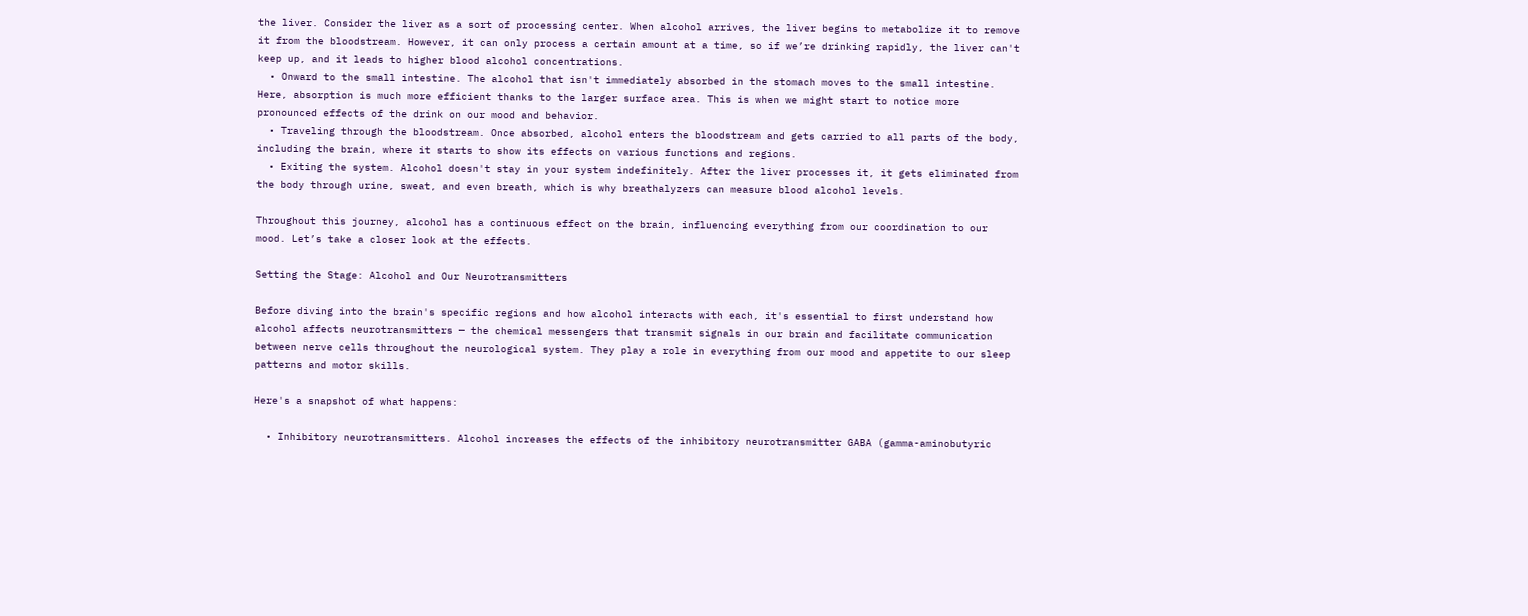the liver. Consider the liver as a sort of processing center. When alcohol arrives, the liver begins to metabolize it to remove it from the bloodstream. However, it can only process a certain amount at a time, so if we’re drinking rapidly, the liver can't keep up, and it leads to higher blood alcohol concentrations.
  • Onward to the small intestine. The alcohol that isn't immediately absorbed in the stomach moves to the small intestine. Here, absorption is much more efficient thanks to the larger surface area. This is when we might start to notice more pronounced effects of the drink on our mood and behavior.
  • Traveling through the bloodstream. Once absorbed, alcohol enters the bloodstream and gets carried to all parts of the body, including the brain, where it starts to show its effects on various functions and regions.
  • Exiting the system. Alcohol doesn't stay in your system indefinitely. After the liver processes it, it gets eliminated from the body through urine, sweat, and even breath, which is why breathalyzers can measure blood alcohol levels.

Throughout this journey, alcohol has a continuous effect on the brain, influencing everything from our coordination to our mood. Let’s take a closer look at the effects.

Setting the Stage: Alcohol and Our Neurotransmitters

Before diving into the brain's specific regions and how alcohol interacts with each, it's essential to first understand how alcohol affects neurotransmitters — the chemical messengers that transmit signals in our brain and facilitate communication between nerve cells throughout the neurological system. They play a role in everything from our mood and appetite to our sleep patterns and motor skills.

Here's a snapshot of what happens:

  • Inhibitory neurotransmitters. Alcohol increases the effects of the inhibitory neurotransmitter GABA (gamma-aminobutyric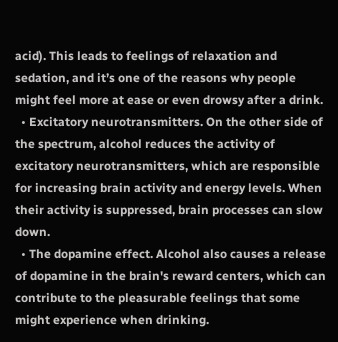acid). This leads to feelings of relaxation and sedation, and it’s one of the reasons why people might feel more at ease or even drowsy after a drink.
  • Excitatory neurotransmitters. On the other side of the spectrum, alcohol reduces the activity of excitatory neurotransmitters, which are responsible for increasing brain activity and energy levels. When their activity is suppressed, brain processes can slow down.
  • The dopamine effect. Alcohol also causes a release of dopamine in the brain's reward centers, which can contribute to the pleasurable feelings that some might experience when drinking.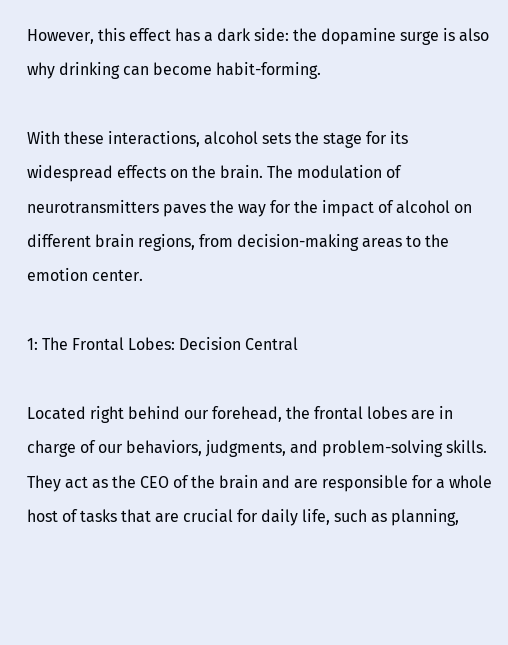However, this effect has a dark side: the dopamine surge is also why drinking can become habit-forming.

With these interactions, alcohol sets the stage for its widespread effects on the brain. The modulation of neurotransmitters paves the way for the impact of alcohol on different brain regions, from decision-making areas to the emotion center.

1: The Frontal Lobes: Decision Central

Located right behind our forehead, the frontal lobes are in charge of our behaviors, judgments, and problem-solving skills. They act as the CEO of the brain and are responsible for a whole host of tasks that are crucial for daily life, such as planning,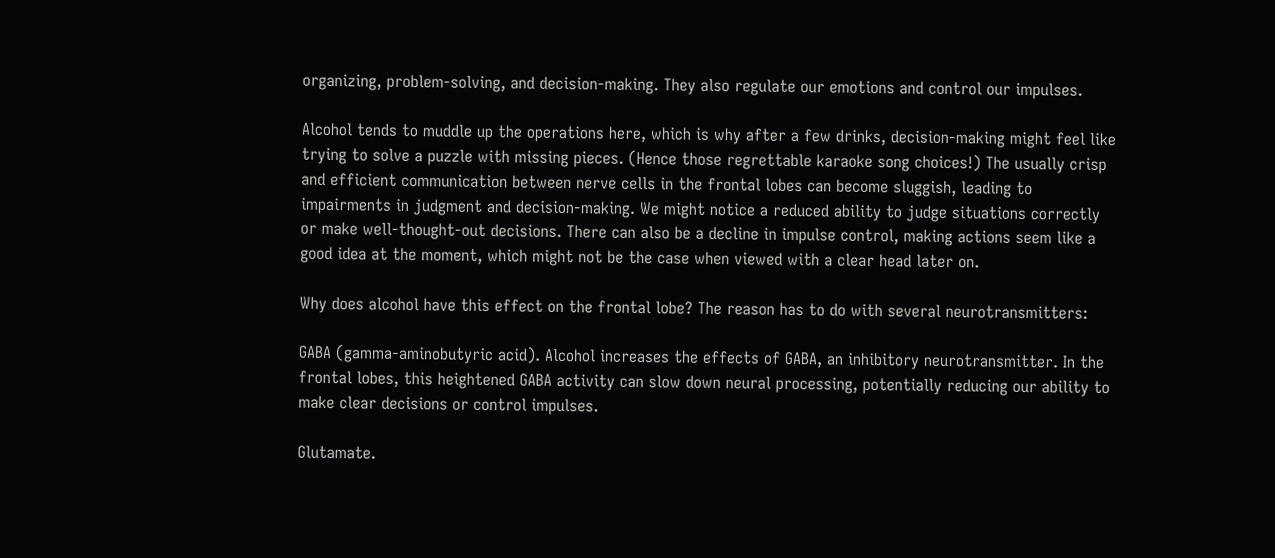organizing, problem-solving, and decision-making. They also regulate our emotions and control our impulses.

Alcohol tends to muddle up the operations here, which is why after a few drinks, decision-making might feel like trying to solve a puzzle with missing pieces. (Hence those regrettable karaoke song choices!) The usually crisp and efficient communication between nerve cells in the frontal lobes can become sluggish, leading to impairments in judgment and decision-making. We might notice a reduced ability to judge situations correctly or make well-thought-out decisions. There can also be a decline in impulse control, making actions seem like a good idea at the moment, which might not be the case when viewed with a clear head later on.

Why does alcohol have this effect on the frontal lobe? The reason has to do with several neurotransmitters:

GABA (gamma-aminobutyric acid). Alcohol increases the effects of GABA, an inhibitory neurotransmitter. In the frontal lobes, this heightened GABA activity can slow down neural processing, potentially reducing our ability to make clear decisions or control impulses.

Glutamate.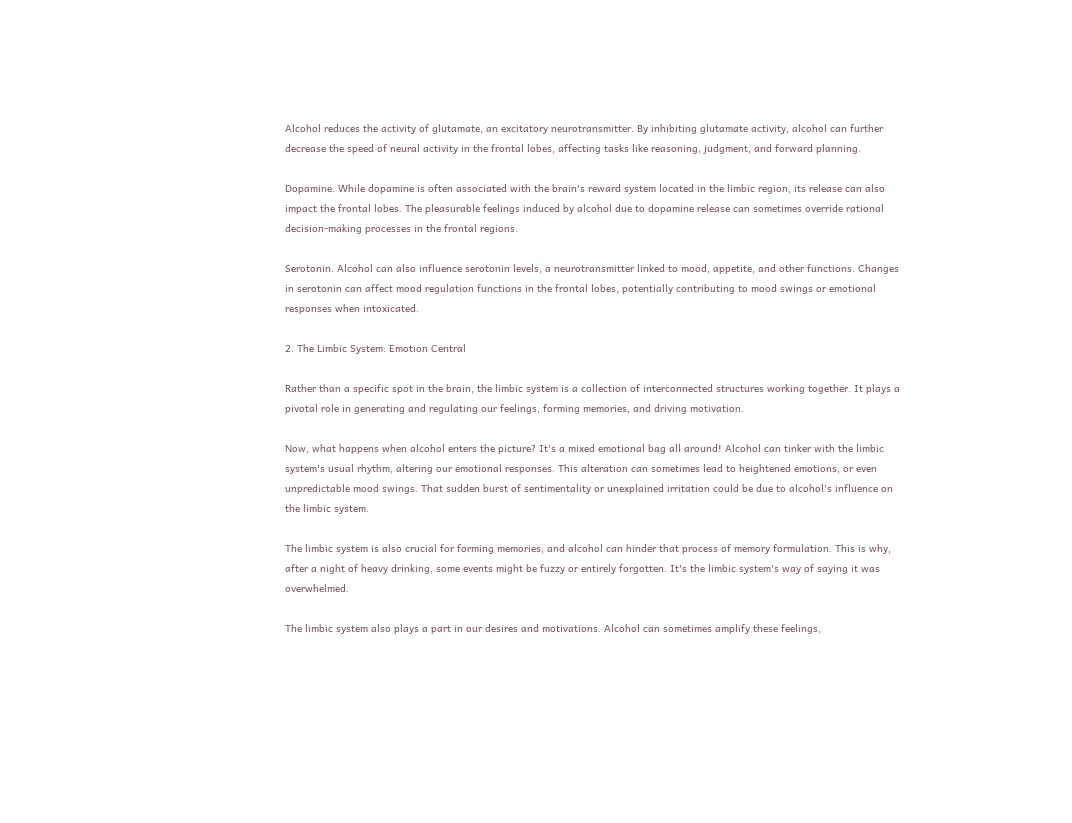Alcohol reduces the activity of glutamate, an excitatory neurotransmitter. By inhibiting glutamate activity, alcohol can further decrease the speed of neural activity in the frontal lobes, affecting tasks like reasoning, judgment, and forward planning.

Dopamine. While dopamine is often associated with the brain's reward system located in the limbic region, its release can also impact the frontal lobes. The pleasurable feelings induced by alcohol due to dopamine release can sometimes override rational decision-making processes in the frontal regions.

Serotonin. Alcohol can also influence serotonin levels, a neurotransmitter linked to mood, appetite, and other functions. Changes in serotonin can affect mood regulation functions in the frontal lobes, potentially contributing to mood swings or emotional responses when intoxicated.

2. The Limbic System: Emotion Central

Rather than a specific spot in the brain, the limbic system is a collection of interconnected structures working together. It plays a pivotal role in generating and regulating our feelings, forming memories, and driving motivation.

Now, what happens when alcohol enters the picture? It's a mixed emotional bag all around! Alcohol can tinker with the limbic system's usual rhythm, altering our emotional responses. This alteration can sometimes lead to heightened emotions, or even unpredictable mood swings. That sudden burst of sentimentality or unexplained irritation could be due to alcohol's influence on the limbic system.

The limbic system is also crucial for forming memories, and alcohol can hinder that process of memory formulation. This is why, after a night of heavy drinking, some events might be fuzzy or entirely forgotten. It's the limbic system's way of saying it was overwhelmed.

The limbic system also plays a part in our desires and motivations. Alcohol can sometimes amplify these feelings,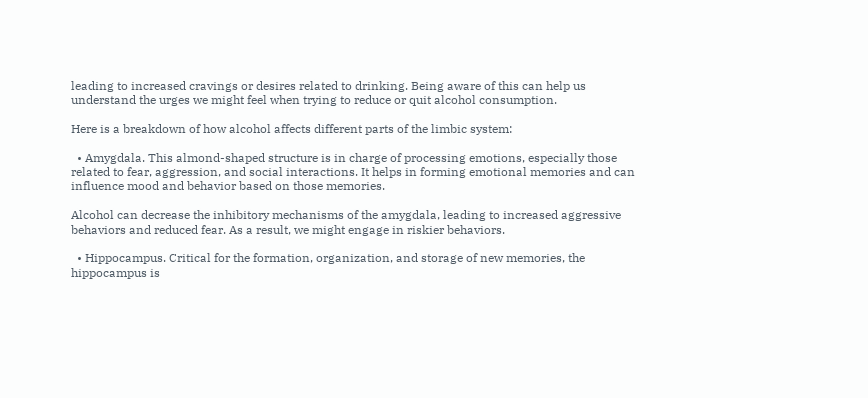leading to increased cravings or desires related to drinking. Being aware of this can help us understand the urges we might feel when trying to reduce or quit alcohol consumption.

Here is a breakdown of how alcohol affects different parts of the limbic system:

  • Amygdala. This almond-shaped structure is in charge of processing emotions, especially those related to fear, aggression, and social interactions. It helps in forming emotional memories and can influence mood and behavior based on those memories.

Alcohol can decrease the inhibitory mechanisms of the amygdala, leading to increased aggressive behaviors and reduced fear. As a result, we might engage in riskier behaviors.

  • Hippocampus. Critical for the formation, organization, and storage of new memories, the hippocampus is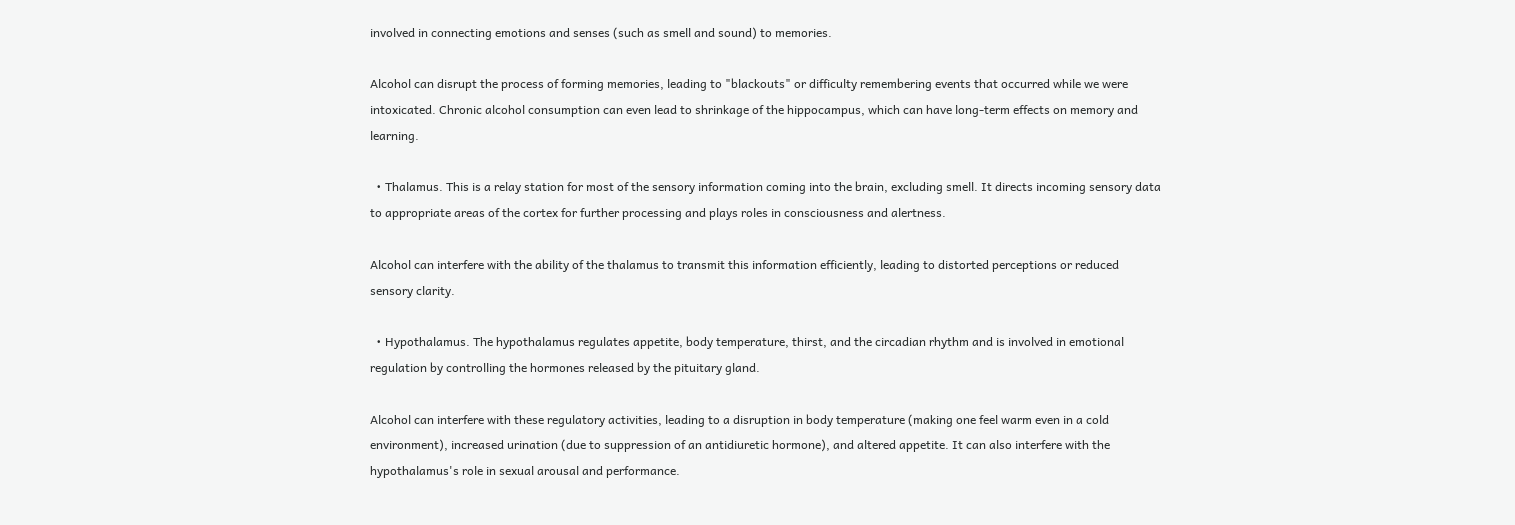involved in connecting emotions and senses (such as smell and sound) to memories.

Alcohol can disrupt the process of forming memories, leading to "blackouts" or difficulty remembering events that occurred while we were intoxicated. Chronic alcohol consumption can even lead to shrinkage of the hippocampus, which can have long-term effects on memory and learning.

  • Thalamus. This is a relay station for most of the sensory information coming into the brain, excluding smell. It directs incoming sensory data to appropriate areas of the cortex for further processing and plays roles in consciousness and alertness.

Alcohol can interfere with the ability of the thalamus to transmit this information efficiently, leading to distorted perceptions or reduced sensory clarity.

  • Hypothalamus. The hypothalamus regulates appetite, body temperature, thirst, and the circadian rhythm and is involved in emotional regulation by controlling the hormones released by the pituitary gland.

Alcohol can interfere with these regulatory activities, leading to a disruption in body temperature (making one feel warm even in a cold environment), increased urination (due to suppression of an antidiuretic hormone), and altered appetite. It can also interfere with the hypothalamus's role in sexual arousal and performance.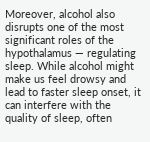Moreover, alcohol also disrupts one of the most significant roles of the hypothalamus — regulating sleep. While alcohol might make us feel drowsy and lead to faster sleep onset, it can interfere with the quality of sleep, often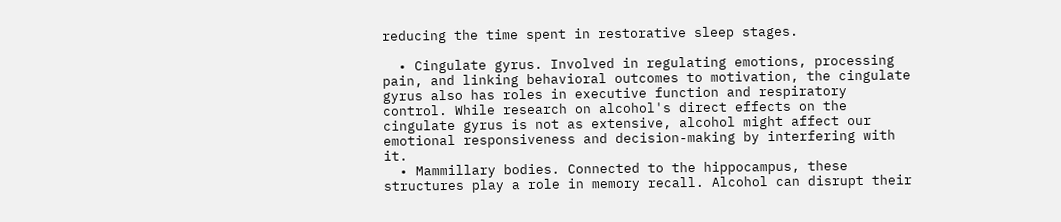reducing the time spent in restorative sleep stages.

  • Cingulate gyrus. Involved in regulating emotions, processing pain, and linking behavioral outcomes to motivation, the cingulate gyrus also has roles in executive function and respiratory control. While research on alcohol's direct effects on the cingulate gyrus is not as extensive, alcohol might affect our emotional responsiveness and decision-making by interfering with it.
  • Mammillary bodies. Connected to the hippocampus, these structures play a role in memory recall. Alcohol can disrupt their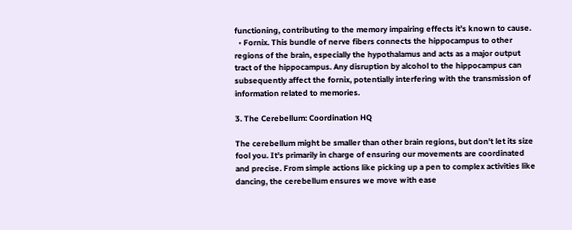functioning, contributing to the memory impairing effects it’s known to cause.
  • Fornix. This bundle of nerve fibers connects the hippocampus to other regions of the brain, especially the hypothalamus and acts as a major output tract of the hippocampus. Any disruption by alcohol to the hippocampus can subsequently affect the fornix, potentially interfering with the transmission of information related to memories.

3. The Cerebellum: Coordination HQ

The cerebellum might be smaller than other brain regions, but don't let its size fool you. It's primarily in charge of ensuring our movements are coordinated and precise. From simple actions like picking up a pen to complex activities like dancing, the cerebellum ensures we move with ease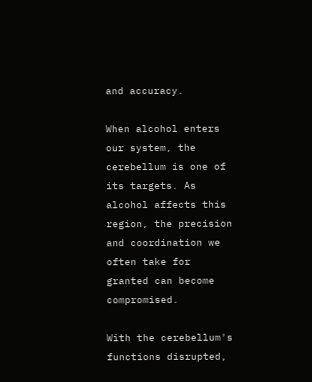and accuracy.

When alcohol enters our system, the cerebellum is one of its targets. As alcohol affects this region, the precision and coordination we often take for granted can become compromised.

With the cerebellum's functions disrupted,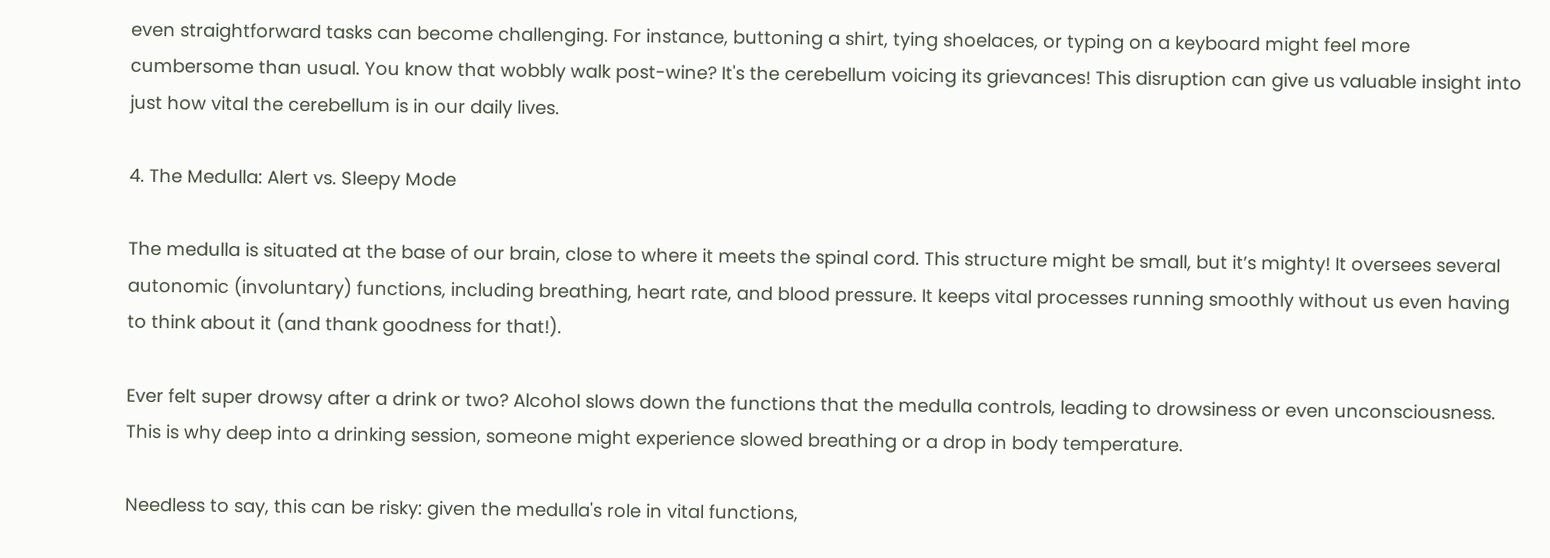even straightforward tasks can become challenging. For instance, buttoning a shirt, tying shoelaces, or typing on a keyboard might feel more cumbersome than usual. You know that wobbly walk post-wine? It's the cerebellum voicing its grievances! This disruption can give us valuable insight into just how vital the cerebellum is in our daily lives.

4. The Medulla: Alert vs. Sleepy Mode

The medulla is situated at the base of our brain, close to where it meets the spinal cord. This structure might be small, but it’s mighty! It oversees several autonomic (involuntary) functions, including breathing, heart rate, and blood pressure. It keeps vital processes running smoothly without us even having to think about it (and thank goodness for that!).

Ever felt super drowsy after a drink or two? Alcohol slows down the functions that the medulla controls, leading to drowsiness or even unconsciousness. This is why deep into a drinking session, someone might experience slowed breathing or a drop in body temperature.

Needless to say, this can be risky: given the medulla's role in vital functions,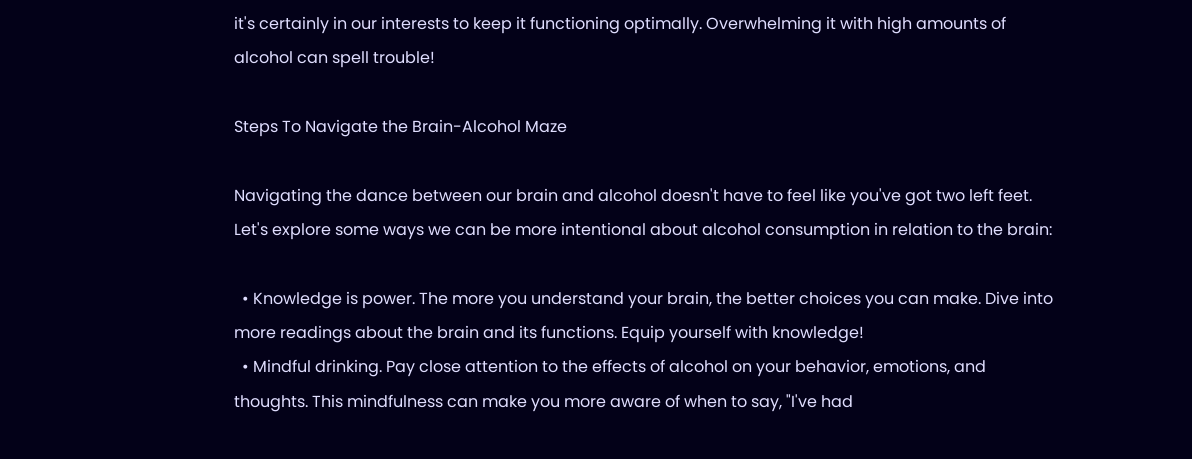it's certainly in our interests to keep it functioning optimally. Overwhelming it with high amounts of alcohol can spell trouble!

Steps To Navigate the Brain-Alcohol Maze

Navigating the dance between our brain and alcohol doesn't have to feel like you've got two left feet. Let's explore some ways we can be more intentional about alcohol consumption in relation to the brain:

  • Knowledge is power. The more you understand your brain, the better choices you can make. Dive into more readings about the brain and its functions. Equip yourself with knowledge!
  • Mindful drinking. Pay close attention to the effects of alcohol on your behavior, emotions, and thoughts. This mindfulness can make you more aware of when to say, "I've had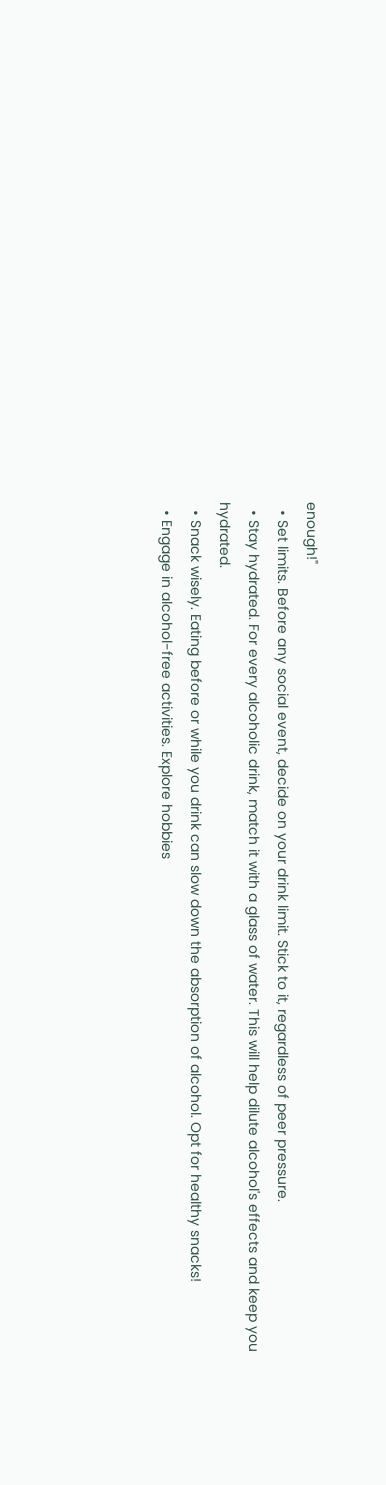enough!"
  • Set limits. Before any social event, decide on your drink limit. Stick to it, regardless of peer pressure.
  • Stay hydrated. For every alcoholic drink, match it with a glass of water. This will help dilute alcohol's effects and keep you hydrated.
  • Snack wisely. Eating before or while you drink can slow down the absorption of alcohol. Opt for healthy snacks!
  • Engage in alcohol-free activities. Explore hobbies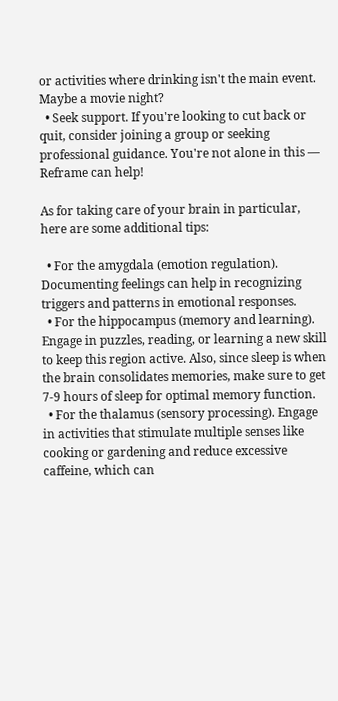or activities where drinking isn't the main event. Maybe a movie night?
  • Seek support. If you're looking to cut back or quit, consider joining a group or seeking professional guidance. You're not alone in this — Reframe can help!

As for taking care of your brain in particular, here are some additional tips:

  • For the amygdala (emotion regulation). Documenting feelings can help in recognizing triggers and patterns in emotional responses.
  • For the hippocampus (memory and learning). Engage in puzzles, reading, or learning a new skill to keep this region active. Also, since sleep is when the brain consolidates memories, make sure to get 7-9 hours of sleep for optimal memory function.
  • For the thalamus (sensory processing). Engage in activities that stimulate multiple senses like cooking or gardening and reduce excessive caffeine, which can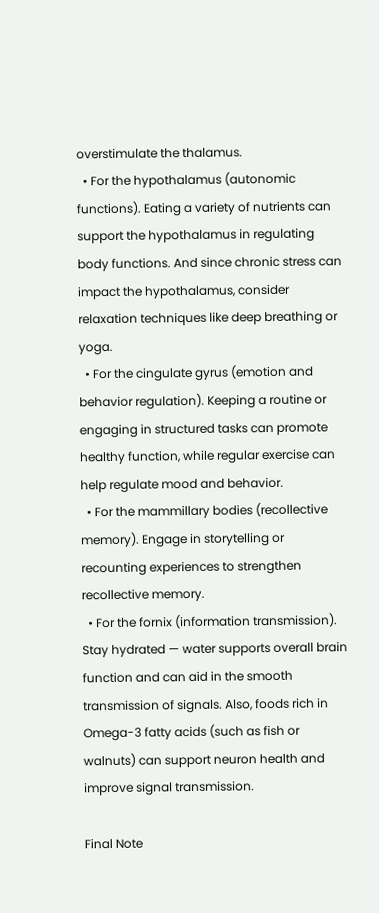overstimulate the thalamus.
  • For the hypothalamus (autonomic functions). Eating a variety of nutrients can support the hypothalamus in regulating body functions. And since chronic stress can impact the hypothalamus, consider relaxation techniques like deep breathing or yoga.
  • For the cingulate gyrus (emotion and behavior regulation). Keeping a routine or engaging in structured tasks can promote healthy function, while regular exercise can help regulate mood and behavior.
  • For the mammillary bodies (recollective memory). Engage in storytelling or recounting experiences to strengthen recollective memory.
  • For the fornix (information transmission). Stay hydrated — water supports overall brain function and can aid in the smooth transmission of signals. Also, foods rich in Omega-3 fatty acids (such as fish or walnuts) can support neuron health and improve signal transmission.

Final Note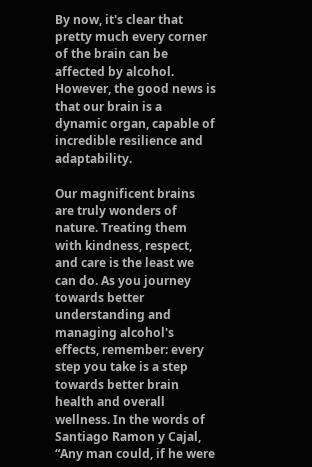By now, it's clear that pretty much every corner of the brain can be affected by alcohol. However, the good news is that our brain is a dynamic organ, capable of incredible resilience and adaptability.

Our magnificent brains are truly wonders of nature. Treating them with kindness, respect, and care is the least we can do. As you journey towards better understanding and managing alcohol's effects, remember: every step you take is a step towards better brain health and overall wellness. In the words of Santiago Ramon y Cajal, “Any man could, if he were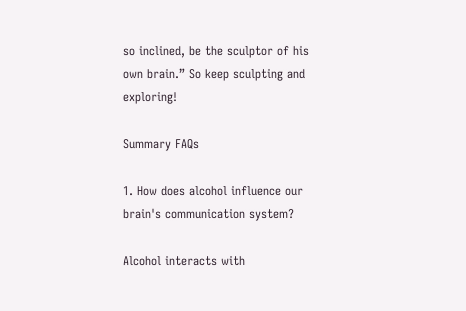so inclined, be the sculptor of his own brain.” So keep sculpting and exploring!

Summary FAQs

1. How does alcohol influence our brain's communication system?

Alcohol interacts with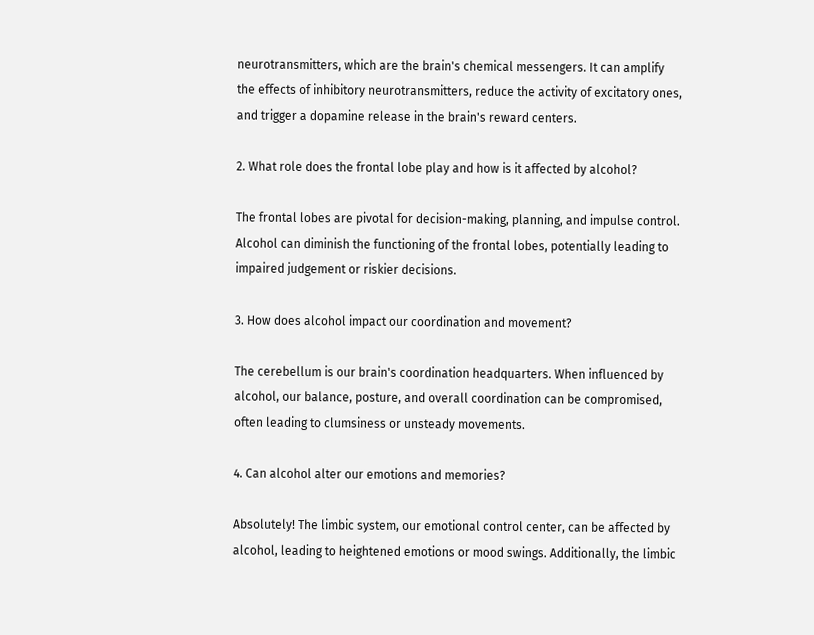neurotransmitters, which are the brain's chemical messengers. It can amplify the effects of inhibitory neurotransmitters, reduce the activity of excitatory ones, and trigger a dopamine release in the brain's reward centers.

2. What role does the frontal lobe play and how is it affected by alcohol?

The frontal lobes are pivotal for decision-making, planning, and impulse control. Alcohol can diminish the functioning of the frontal lobes, potentially leading to impaired judgement or riskier decisions.

3. How does alcohol impact our coordination and movement?

The cerebellum is our brain's coordination headquarters. When influenced by alcohol, our balance, posture, and overall coordination can be compromised, often leading to clumsiness or unsteady movements.

4. Can alcohol alter our emotions and memories?

Absolutely! The limbic system, our emotional control center, can be affected by alcohol, leading to heightened emotions or mood swings. Additionally, the limbic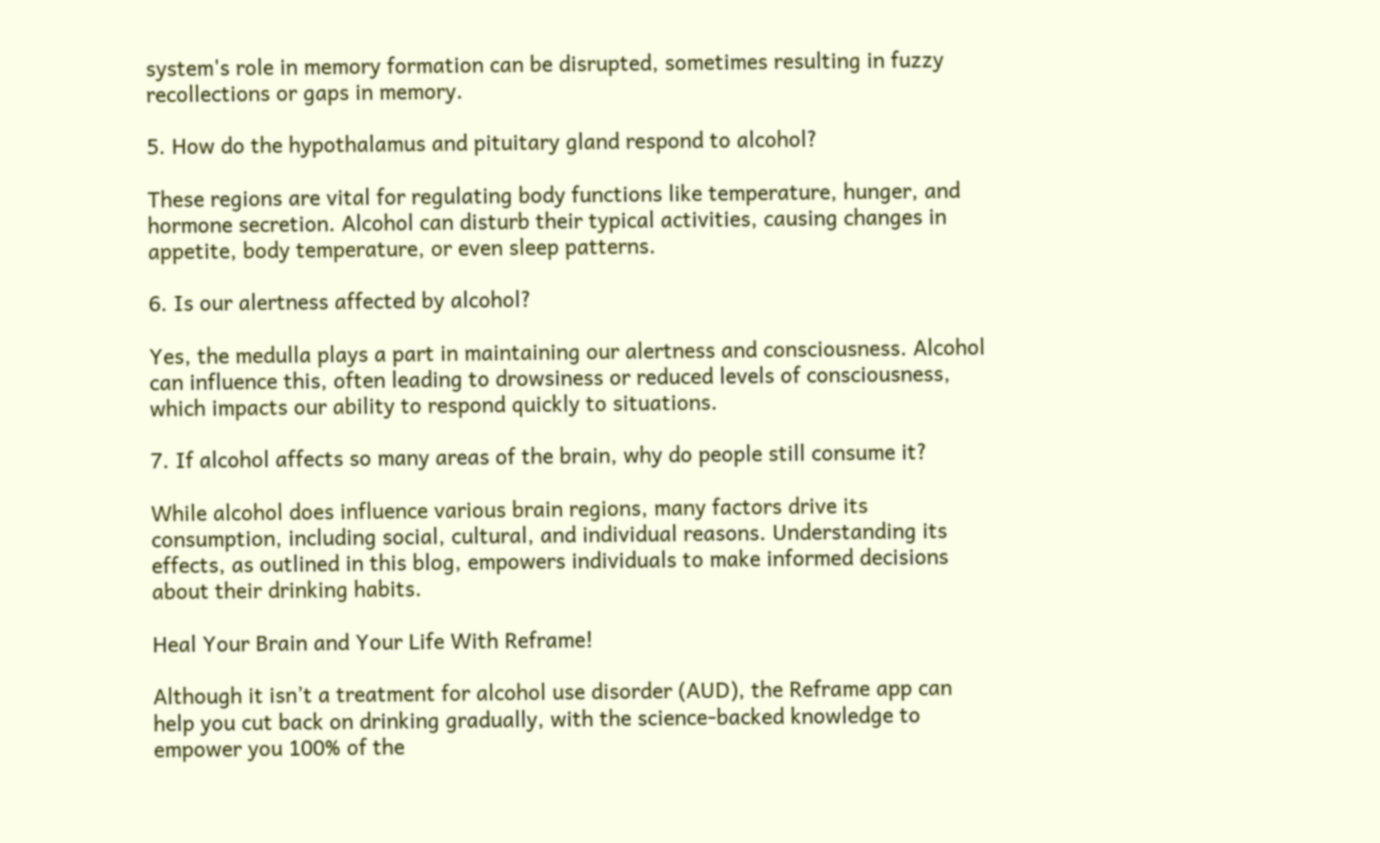system's role in memory formation can be disrupted, sometimes resulting in fuzzy recollections or gaps in memory.

5. How do the hypothalamus and pituitary gland respond to alcohol?

These regions are vital for regulating body functions like temperature, hunger, and hormone secretion. Alcohol can disturb their typical activities, causing changes in appetite, body temperature, or even sleep patterns.

6. Is our alertness affected by alcohol?

Yes, the medulla plays a part in maintaining our alertness and consciousness. Alcohol can influence this, often leading to drowsiness or reduced levels of consciousness, which impacts our ability to respond quickly to situations.

7. If alcohol affects so many areas of the brain, why do people still consume it?

While alcohol does influence various brain regions, many factors drive its consumption, including social, cultural, and individual reasons. Understanding its effects, as outlined in this blog, empowers individuals to make informed decisions about their drinking habits.

Heal Your Brain and Your Life With Reframe!

Although it isn’t a treatment for alcohol use disorder (AUD), the Reframe app can help you cut back on drinking gradually, with the science-backed knowledge to empower you 100% of the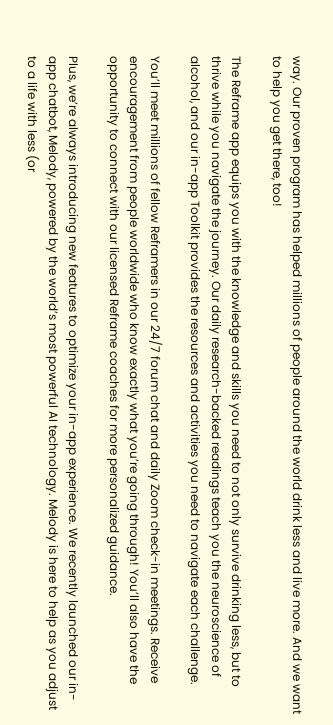way. Our proven program has helped millions of people around the world drink less and live more. And we want to help you get there, too!

The Reframe app equips you with the knowledge and skills you need to not only survive drinking less, but to thrive while you navigate the journey. Our daily research-backed readings teach you the neuroscience of alcohol, and our in-app Toolkit provides the resources and activities you need to navigate each challenge.

You’ll meet millions of fellow Reframers in our 24/7 forum chat and daily Zoom check-in meetings. Receive encouragement from people worldwide who know exactly what you’re going through! You’ll also have the opportunity to connect with our licensed Reframe coaches for more personalized guidance.

Plus, we’re always introducing new features to optimize your in-app experience. We recently launched our in-app chatbot, Melody, powered by the world’s most powerful AI technology. Melody is here to help as you adjust to a life with less (or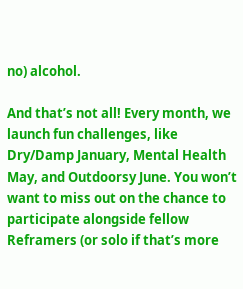no) alcohol.

And that’s not all! Every month, we launch fun challenges, like Dry/Damp January, Mental Health May, and Outdoorsy June. You won’t want to miss out on the chance to participate alongside fellow Reframers (or solo if that’s more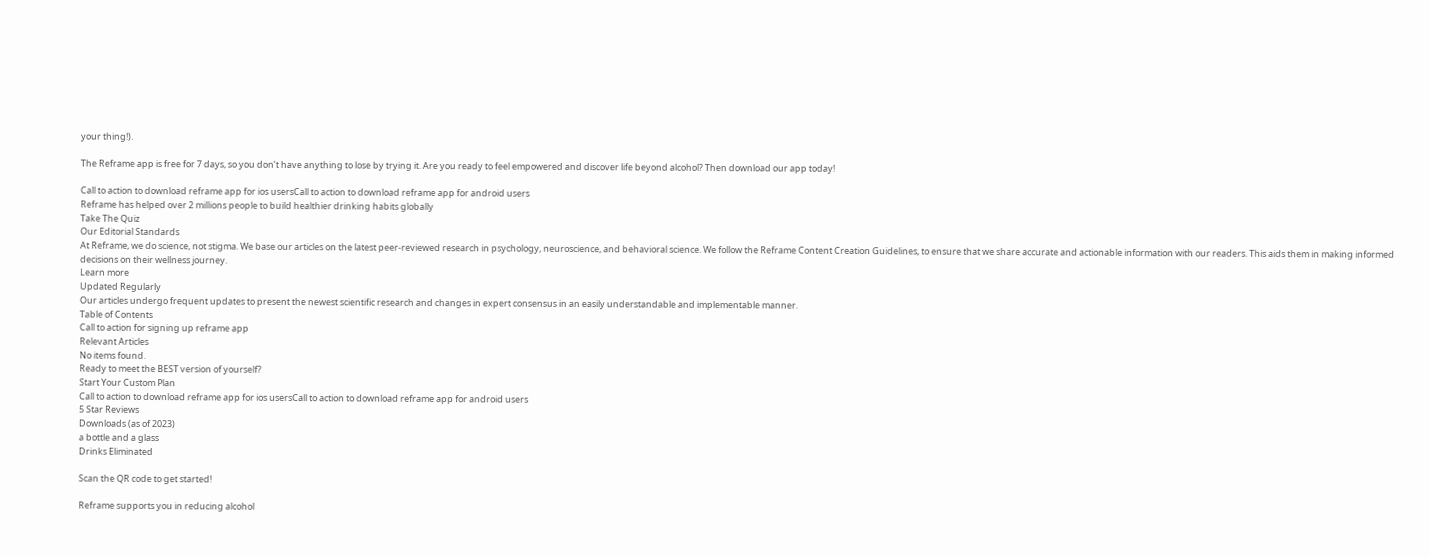your thing!).

The Reframe app is free for 7 days, so you don’t have anything to lose by trying it. Are you ready to feel empowered and discover life beyond alcohol? Then download our app today!

Call to action to download reframe app for ios usersCall to action to download reframe app for android users
Reframe has helped over 2 millions people to build healthier drinking habits globally
Take The Quiz
Our Editorial Standards
At Reframe, we do science, not stigma. We base our articles on the latest peer-reviewed research in psychology, neuroscience, and behavioral science. We follow the Reframe Content Creation Guidelines, to ensure that we share accurate and actionable information with our readers. This aids them in making informed decisions on their wellness journey.
Learn more
Updated Regularly
Our articles undergo frequent updates to present the newest scientific research and changes in expert consensus in an easily understandable and implementable manner.
Table of Contents
Call to action for signing up reframe app
Relevant Articles
No items found.
Ready to meet the BEST version of yourself?
Start Your Custom Plan
Call to action to download reframe app for ios usersCall to action to download reframe app for android users
5 Star Reviews
Downloads (as of 2023)
a bottle and a glass
Drinks Eliminated

Scan the QR code to get started!

Reframe supports you in reducing alcohol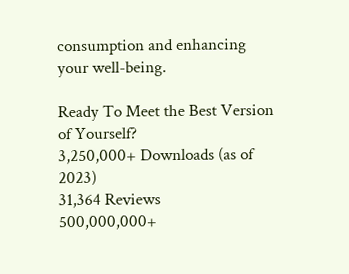consumption and enhancing your well-being.

Ready To Meet the Best Version of Yourself?
3,250,000+ Downloads (as of 2023)
31,364 Reviews
500,000,000+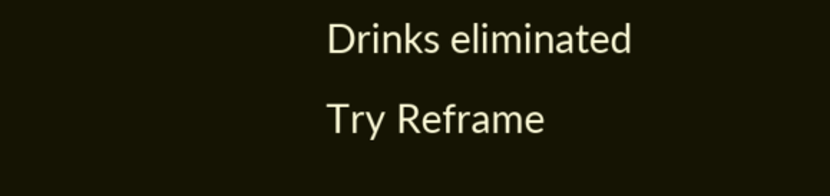Drinks eliminated
Try Reframe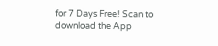for 7 Days Free! Scan to download the App